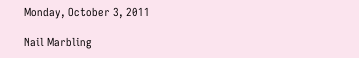Monday, October 3, 2011

Nail Marbling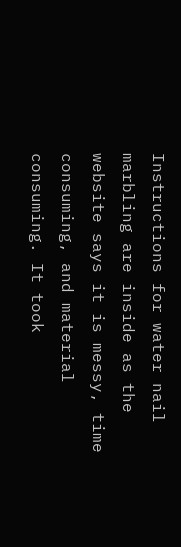Instructions for water nail marbling are inside as the website says it is messy, time consuming, and material consuming. It took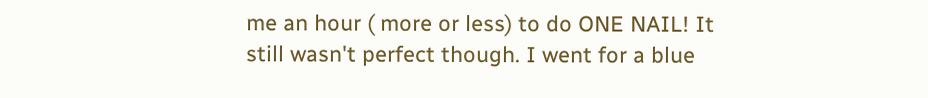me an hour ( more or less) to do ONE NAIL! It still wasn't perfect though. I went for a blue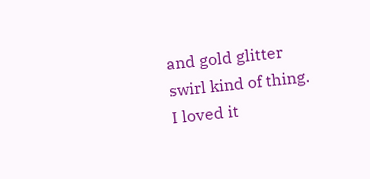and gold glitter swirl kind of thing.
I loved it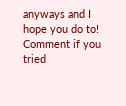anyways and I hope you do to! Comment if you tried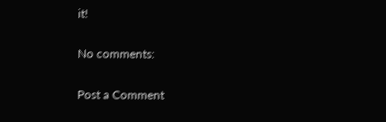it!

No comments:

Post a Comment